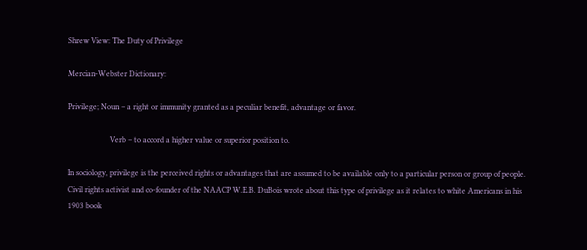Shrew View: The Duty of Privilege

Mercian-Webster Dictionary:

Privilege; Noun – a right or immunity granted as a peculiar benefit, advantage or favor.

                     Verb – to accord a higher value or superior position to.

In sociology, privilege is the perceived rights or advantages that are assumed to be available only to a particular person or group of people.  Civil rights activist and co-founder of the NAACP W.E.B. DuBois wrote about this type of privilege as it relates to white Americans in his 1903 book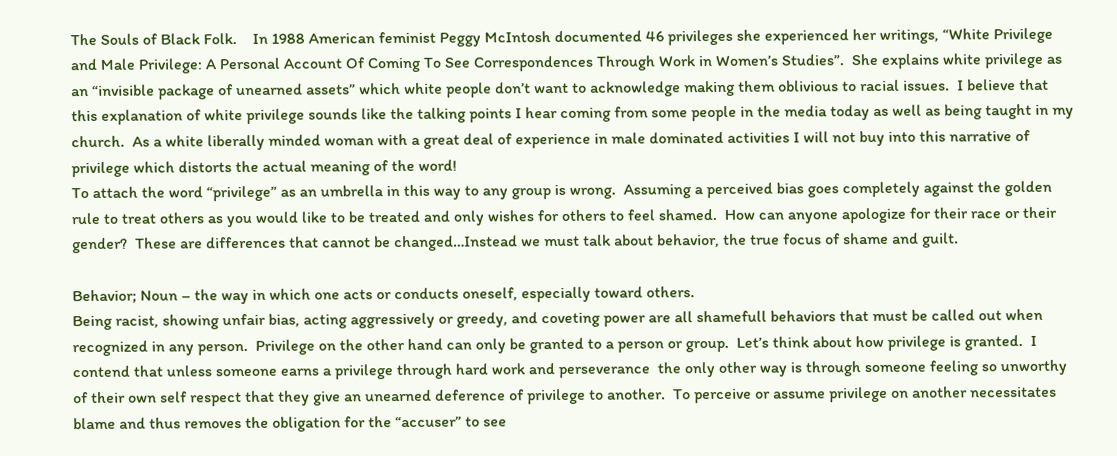The Souls of Black Folk.    In 1988 American feminist Peggy McIntosh documented 46 privileges she experienced her writings, “White Privilege and Male Privilege: A Personal Account Of Coming To See Correspondences Through Work in Women’s Studies”.  She explains white privilege as an “invisible package of unearned assets” which white people don’t want to acknowledge making them oblivious to racial issues.  I believe that this explanation of white privilege sounds like the talking points I hear coming from some people in the media today as well as being taught in my church.  As a white liberally minded woman with a great deal of experience in male dominated activities I will not buy into this narrative of privilege which distorts the actual meaning of the word!
To attach the word “privilege” as an umbrella in this way to any group is wrong.  Assuming a perceived bias goes completely against the golden rule to treat others as you would like to be treated and only wishes for others to feel shamed.  How can anyone apologize for their race or their gender?  These are differences that cannot be changed…Instead we must talk about behavior, the true focus of shame and guilt.

Behavior; Noun – the way in which one acts or conducts oneself, especially toward others.
Being racist, showing unfair bias, acting aggressively or greedy, and coveting power are all shamefull behaviors that must be called out when recognized in any person.  Privilege on the other hand can only be granted to a person or group.  Let’s think about how privilege is granted.  I contend that unless someone earns a privilege through hard work and perseverance  the only other way is through someone feeling so unworthy of their own self respect that they give an unearned deference of privilege to another.  To perceive or assume privilege on another necessitates blame and thus removes the obligation for the “accuser” to see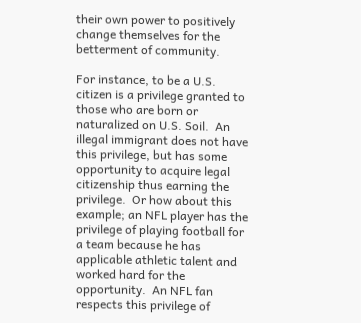their own power to positively change themselves for the betterment of community.

For instance, to be a U.S. citizen is a privilege granted to those who are born or naturalized on U.S. Soil.  An illegal immigrant does not have this privilege, but has some opportunity to acquire legal citizenship thus earning the privilege.  Or how about this example; an NFL player has the privilege of playing football for a team because he has applicable athletic talent and worked hard for the opportunity.  An NFL fan respects this privilege of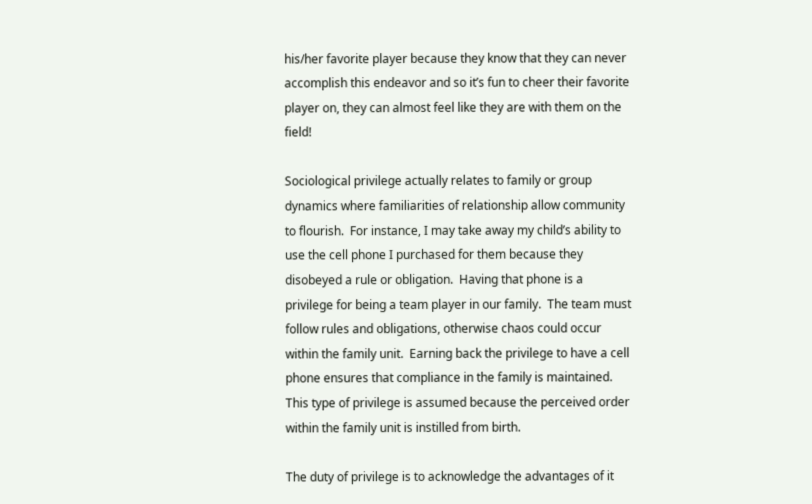his/her favorite player because they know that they can never accomplish this endeavor and so it’s fun to cheer their favorite player on, they can almost feel like they are with them on the field!

Sociological privilege actually relates to family or group dynamics where familiarities of relationship allow community to flourish.  For instance, I may take away my child’s ability to use the cell phone I purchased for them because they disobeyed a rule or obligation.  Having that phone is a privilege for being a team player in our family.  The team must follow rules and obligations, otherwise chaos could occur within the family unit.  Earning back the privilege to have a cell phone ensures that compliance in the family is maintained.  This type of privilege is assumed because the perceived order within the family unit is instilled from birth.

The duty of privilege is to acknowledge the advantages of it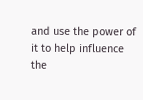and use the power of it to help influence the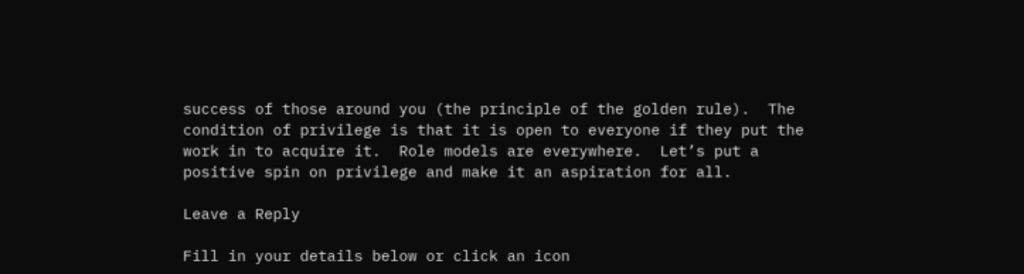success of those around you (the principle of the golden rule).  The condition of privilege is that it is open to everyone if they put the work in to acquire it.  Role models are everywhere.  Let’s put a positive spin on privilege and make it an aspiration for all.

Leave a Reply

Fill in your details below or click an icon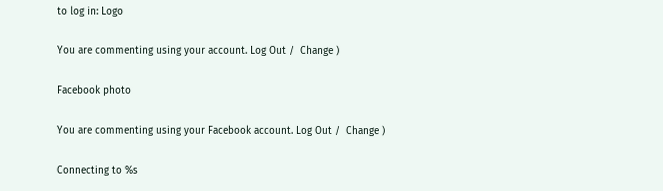to log in: Logo

You are commenting using your account. Log Out /  Change )

Facebook photo

You are commenting using your Facebook account. Log Out /  Change )

Connecting to %s